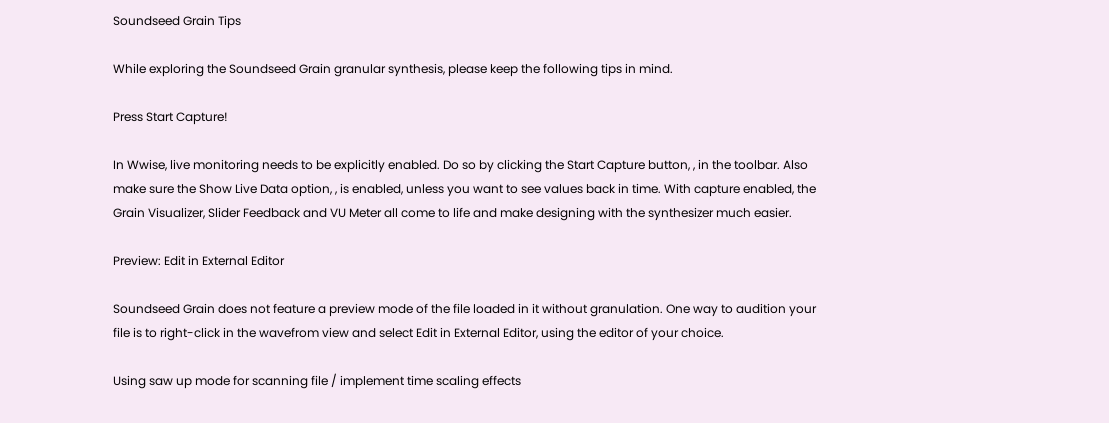Soundseed Grain Tips

While exploring the Soundseed Grain granular synthesis, please keep the following tips in mind.

Press Start Capture!

In Wwise, live monitoring needs to be explicitly enabled. Do so by clicking the Start Capture button, , in the toolbar. Also make sure the Show Live Data option, , is enabled, unless you want to see values back in time. With capture enabled, the Grain Visualizer, Slider Feedback and VU Meter all come to life and make designing with the synthesizer much easier.

Preview: Edit in External Editor

Soundseed Grain does not feature a preview mode of the file loaded in it without granulation. One way to audition your file is to right-click in the wavefrom view and select Edit in External Editor, using the editor of your choice.

Using saw up mode for scanning file / implement time scaling effects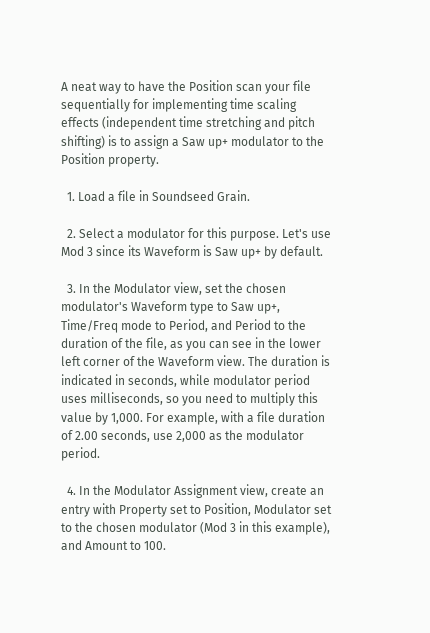A neat way to have the Position scan your file sequentially for implementing time scaling effects (independent time stretching and pitch shifting) is to assign a Saw up+ modulator to the Position property.

  1. Load a file in Soundseed Grain.

  2. Select a modulator for this purpose. Let's use Mod 3 since its Waveform is Saw up+ by default.

  3. In the Modulator view, set the chosen modulator's Waveform type to Saw up+, Time/Freq mode to Period, and Period to the duration of the file, as you can see in the lower left corner of the Waveform view. The duration is indicated in seconds, while modulator period uses milliseconds, so you need to multiply this value by 1,000. For example, with a file duration of 2.00 seconds, use 2,000 as the modulator period.

  4. In the Modulator Assignment view, create an entry with Property set to Position, Modulator set to the chosen modulator (Mod 3 in this example), and Amount to 100.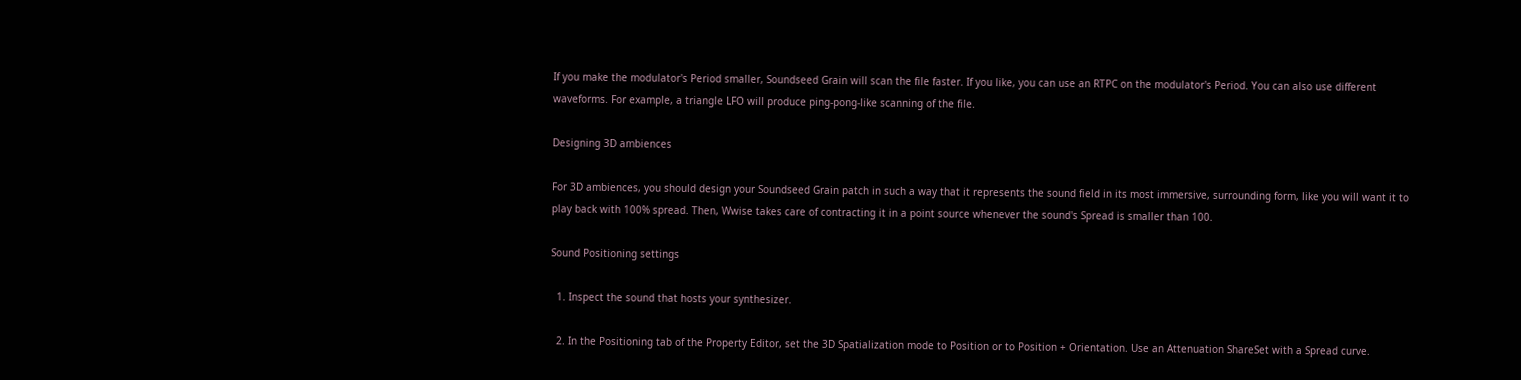If you make the modulator's Period smaller, Soundseed Grain will scan the file faster. If you like, you can use an RTPC on the modulator's Period. You can also use different waveforms. For example, a triangle LFO will produce ping-pong-like scanning of the file.

Designing 3D ambiences

For 3D ambiences, you should design your Soundseed Grain patch in such a way that it represents the sound field in its most immersive, surrounding form, like you will want it to play back with 100% spread. Then, Wwise takes care of contracting it in a point source whenever the sound's Spread is smaller than 100.

Sound Positioning settings

  1. Inspect the sound that hosts your synthesizer.

  2. In the Positioning tab of the Property Editor, set the 3D Spatialization mode to Position or to Position + Orientation. Use an Attenuation ShareSet with a Spread curve.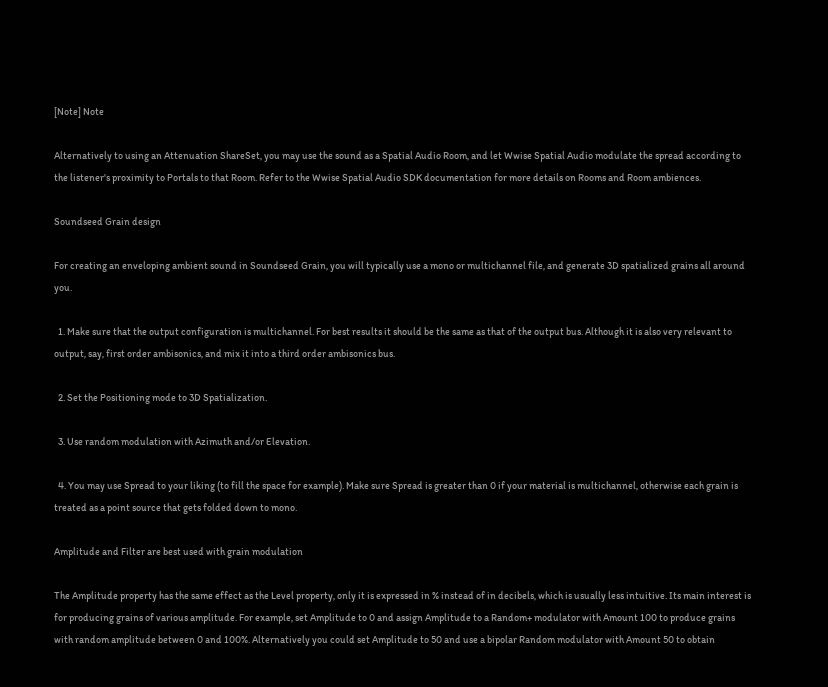[Note] Note

Alternatively to using an Attenuation ShareSet, you may use the sound as a Spatial Audio Room, and let Wwise Spatial Audio modulate the spread according to the listener's proximity to Portals to that Room. Refer to the Wwise Spatial Audio SDK documentation for more details on Rooms and Room ambiences.

Soundseed Grain design

For creating an enveloping ambient sound in Soundseed Grain, you will typically use a mono or multichannel file, and generate 3D spatialized grains all around you.

  1. Make sure that the output configuration is multichannel. For best results it should be the same as that of the output bus. Although it is also very relevant to output, say, first order ambisonics, and mix it into a third order ambisonics bus.

  2. Set the Positioning mode to 3D Spatialization.

  3. Use random modulation with Azimuth and/or Elevation.

  4. You may use Spread to your liking (to fill the space for example). Make sure Spread is greater than 0 if your material is multichannel, otherwise each grain is treated as a point source that gets folded down to mono.

Amplitude and Filter are best used with grain modulation

The Amplitude property has the same effect as the Level property, only it is expressed in % instead of in decibels, which is usually less intuitive. Its main interest is for producing grains of various amplitude. For example, set Amplitude to 0 and assign Amplitude to a Random+ modulator with Amount 100 to produce grains with random amplitude between 0 and 100%. Alternatively you could set Amplitude to 50 and use a bipolar Random modulator with Amount 50 to obtain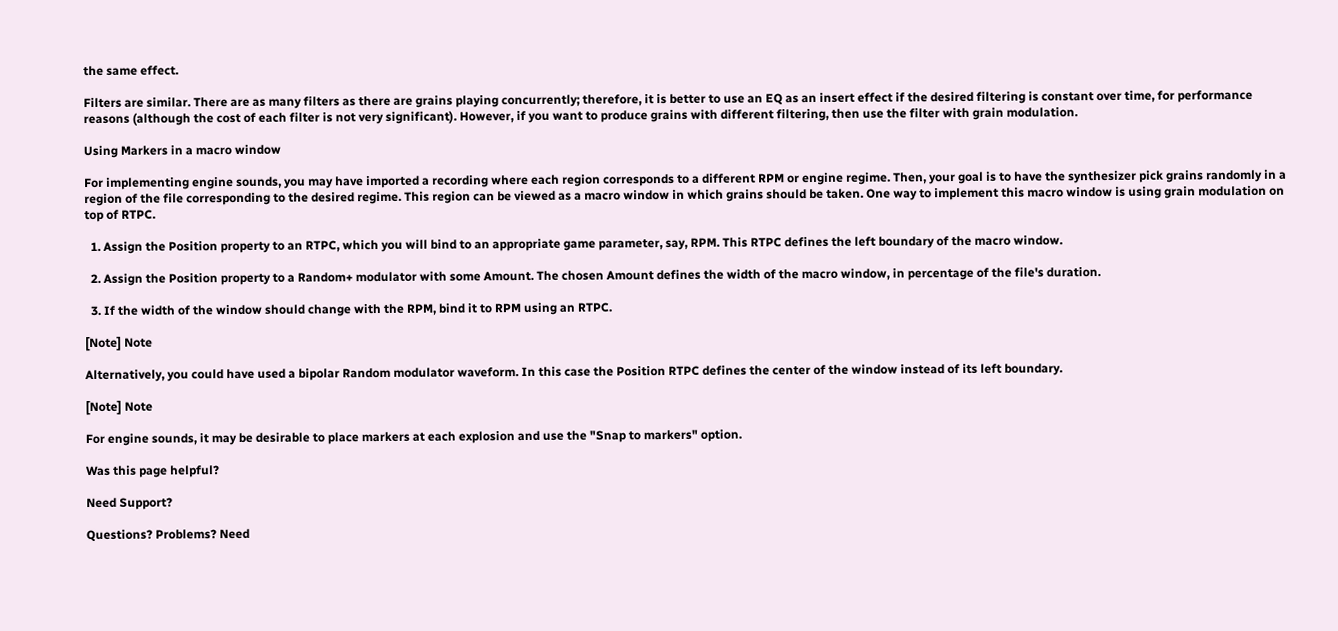the same effect.

Filters are similar. There are as many filters as there are grains playing concurrently; therefore, it is better to use an EQ as an insert effect if the desired filtering is constant over time, for performance reasons (although the cost of each filter is not very significant). However, if you want to produce grains with different filtering, then use the filter with grain modulation.

Using Markers in a macro window

For implementing engine sounds, you may have imported a recording where each region corresponds to a different RPM or engine regime. Then, your goal is to have the synthesizer pick grains randomly in a region of the file corresponding to the desired regime. This region can be viewed as a macro window in which grains should be taken. One way to implement this macro window is using grain modulation on top of RTPC.

  1. Assign the Position property to an RTPC, which you will bind to an appropriate game parameter, say, RPM. This RTPC defines the left boundary of the macro window.

  2. Assign the Position property to a Random+ modulator with some Amount. The chosen Amount defines the width of the macro window, in percentage of the file's duration.

  3. If the width of the window should change with the RPM, bind it to RPM using an RTPC.

[Note] Note

Alternatively, you could have used a bipolar Random modulator waveform. In this case the Position RTPC defines the center of the window instead of its left boundary.

[Note] Note

For engine sounds, it may be desirable to place markers at each explosion and use the "Snap to markers" option.

Was this page helpful?

Need Support?

Questions? Problems? Need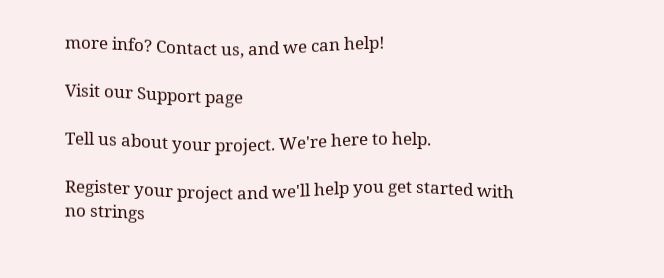more info? Contact us, and we can help!

Visit our Support page

Tell us about your project. We're here to help.

Register your project and we'll help you get started with no strings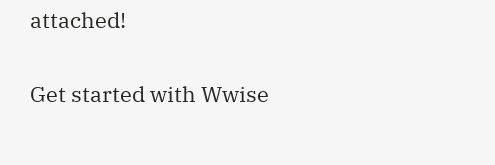attached!

Get started with Wwise